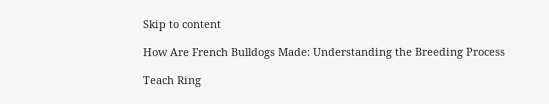Skip to content

How Are French Bulldogs Made: Understanding the Breeding Process

Teach Ring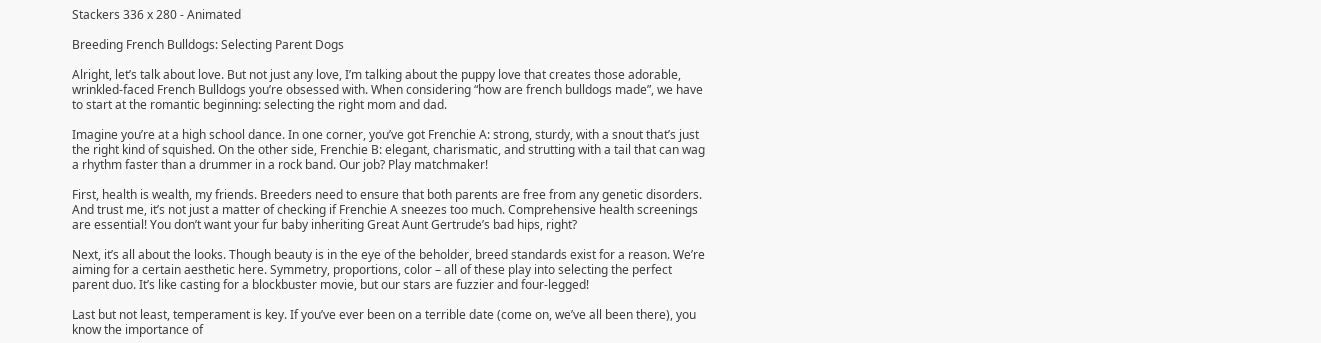Stackers 336 x 280 - Animated

Breeding French Bulldogs: Selecting Parent Dogs

Alright, let’s talk about love. But not just any love, I’m talking about the puppy love that creates those adorable, wrinkled-faced French Bulldogs you’re obsessed with. When considering “how are french bulldogs made”, we have to start at the romantic beginning: selecting the right mom and dad.

Imagine you’re at a high school dance. In one corner, you’ve got Frenchie A: strong, sturdy, with a snout that’s just the right kind of squished. On the other side, Frenchie B: elegant, charismatic, and strutting with a tail that can wag a rhythm faster than a drummer in a rock band. Our job? Play matchmaker!

First, health is wealth, my friends. Breeders need to ensure that both parents are free from any genetic disorders. And trust me, it’s not just a matter of checking if Frenchie A sneezes too much. Comprehensive health screenings are essential! You don’t want your fur baby inheriting Great Aunt Gertrude’s bad hips, right?

Next, it’s all about the looks. Though beauty is in the eye of the beholder, breed standards exist for a reason. We’re aiming for a certain aesthetic here. Symmetry, proportions, color – all of these play into selecting the perfect parent duo. It’s like casting for a blockbuster movie, but our stars are fuzzier and four-legged!

Last but not least, temperament is key. If you’ve ever been on a terrible date (come on, we’ve all been there), you know the importance of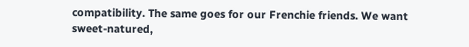compatibility. The same goes for our Frenchie friends. We want sweet-natured,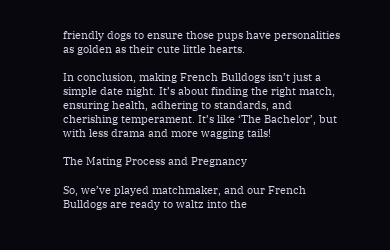friendly dogs to ensure those pups have personalities as golden as their cute little hearts.

In conclusion, making French Bulldogs isn’t just a simple date night. It’s about finding the right match, ensuring health, adhering to standards, and cherishing temperament. It’s like ‘The Bachelor’, but with less drama and more wagging tails!

The Mating Process and Pregnancy

So, we’ve played matchmaker, and our French Bulldogs are ready to waltz into the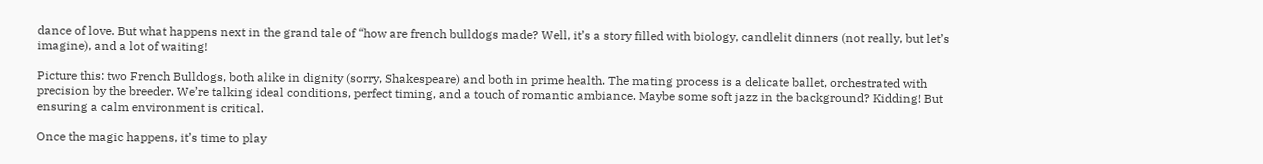dance of love. But what happens next in the grand tale of “how are french bulldogs made? Well, it’s a story filled with biology, candlelit dinners (not really, but let’s imagine), and a lot of waiting!

Picture this: two French Bulldogs, both alike in dignity (sorry, Shakespeare) and both in prime health. The mating process is a delicate ballet, orchestrated with precision by the breeder. We’re talking ideal conditions, perfect timing, and a touch of romantic ambiance. Maybe some soft jazz in the background? Kidding! But ensuring a calm environment is critical.

Once the magic happens, it’s time to play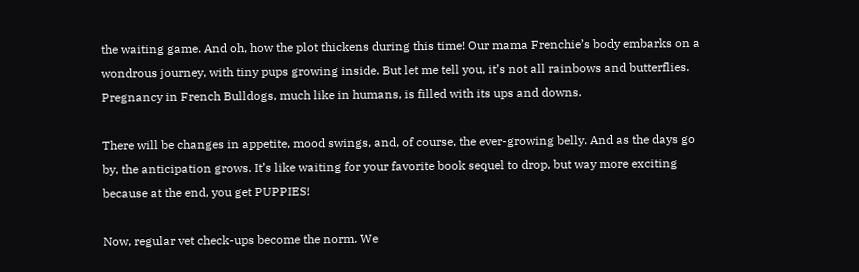the waiting game. And oh, how the plot thickens during this time! Our mama Frenchie’s body embarks on a wondrous journey, with tiny pups growing inside. But let me tell you, it’s not all rainbows and butterflies. Pregnancy in French Bulldogs, much like in humans, is filled with its ups and downs.

There will be changes in appetite, mood swings, and, of course, the ever-growing belly. And as the days go by, the anticipation grows. It’s like waiting for your favorite book sequel to drop, but way more exciting because at the end, you get PUPPIES!

Now, regular vet check-ups become the norm. We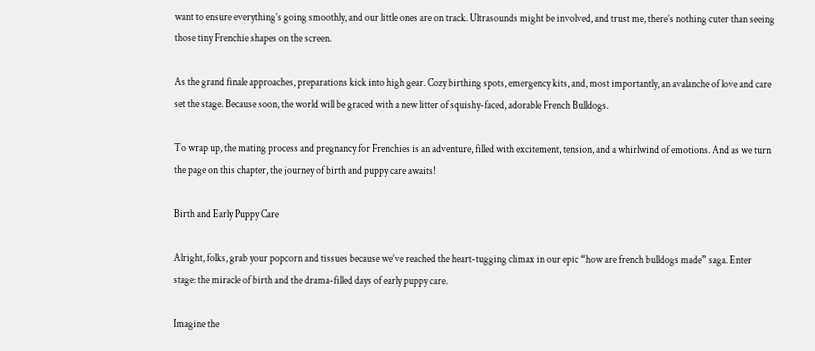want to ensure everything’s going smoothly, and our little ones are on track. Ultrasounds might be involved, and trust me, there’s nothing cuter than seeing those tiny Frenchie shapes on the screen.

As the grand finale approaches, preparations kick into high gear. Cozy birthing spots, emergency kits, and, most importantly, an avalanche of love and care set the stage. Because soon, the world will be graced with a new litter of squishy-faced, adorable French Bulldogs.

To wrap up, the mating process and pregnancy for Frenchies is an adventure, filled with excitement, tension, and a whirlwind of emotions. And as we turn the page on this chapter, the journey of birth and puppy care awaits!

Birth and Early Puppy Care

Alright, folks, grab your popcorn and tissues because we’ve reached the heart-tugging climax in our epic “how are french bulldogs made” saga. Enter stage: the miracle of birth and the drama-filled days of early puppy care.

Imagine the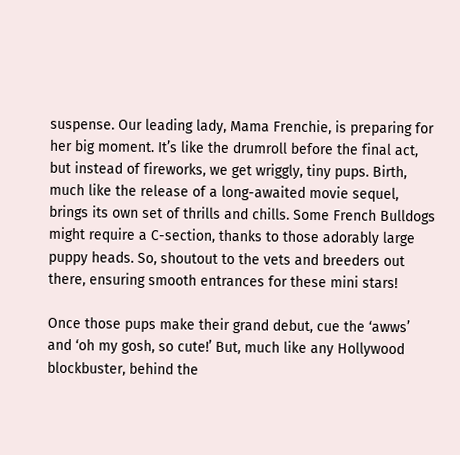suspense. Our leading lady, Mama Frenchie, is preparing for her big moment. It’s like the drumroll before the final act, but instead of fireworks, we get wriggly, tiny pups. Birth, much like the release of a long-awaited movie sequel, brings its own set of thrills and chills. Some French Bulldogs might require a C-section, thanks to those adorably large puppy heads. So, shoutout to the vets and breeders out there, ensuring smooth entrances for these mini stars!

Once those pups make their grand debut, cue the ‘awws’ and ‘oh my gosh, so cute!’ But, much like any Hollywood blockbuster, behind the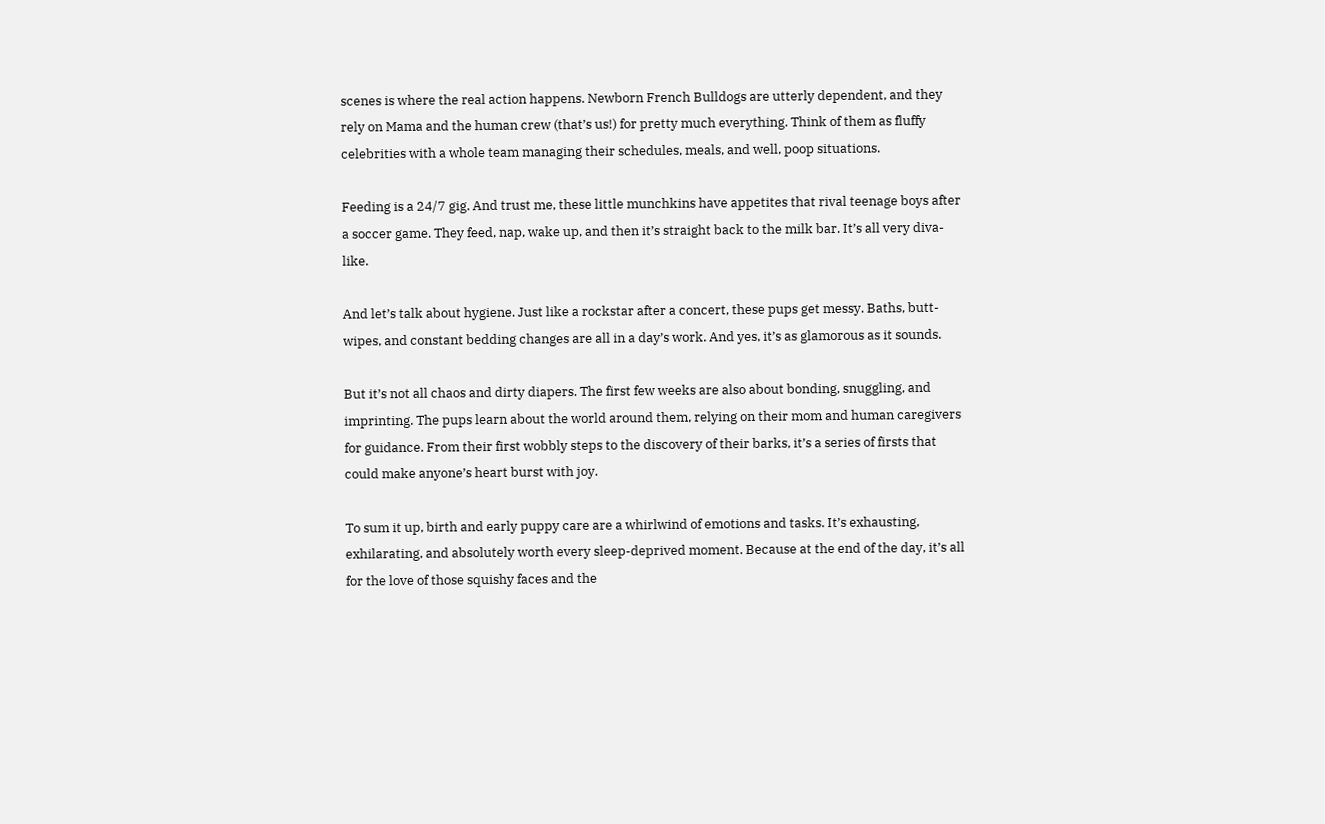scenes is where the real action happens. Newborn French Bulldogs are utterly dependent, and they rely on Mama and the human crew (that’s us!) for pretty much everything. Think of them as fluffy celebrities with a whole team managing their schedules, meals, and well, poop situations.

Feeding is a 24/7 gig. And trust me, these little munchkins have appetites that rival teenage boys after a soccer game. They feed, nap, wake up, and then it’s straight back to the milk bar. It’s all very diva-like.

And let’s talk about hygiene. Just like a rockstar after a concert, these pups get messy. Baths, butt-wipes, and constant bedding changes are all in a day’s work. And yes, it’s as glamorous as it sounds.

But it’s not all chaos and dirty diapers. The first few weeks are also about bonding, snuggling, and imprinting. The pups learn about the world around them, relying on their mom and human caregivers for guidance. From their first wobbly steps to the discovery of their barks, it’s a series of firsts that could make anyone’s heart burst with joy.

To sum it up, birth and early puppy care are a whirlwind of emotions and tasks. It’s exhausting, exhilarating, and absolutely worth every sleep-deprived moment. Because at the end of the day, it’s all for the love of those squishy faces and the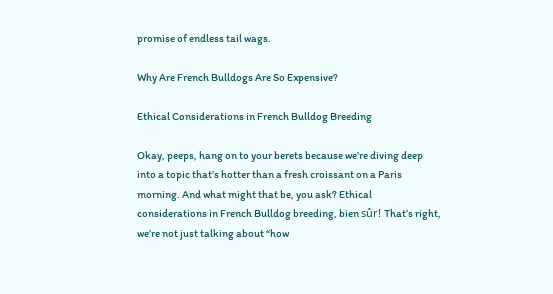promise of endless tail wags.

Why Are French Bulldogs Are So Expensive?

Ethical Considerations in French Bulldog Breeding

Okay, peeps, hang on to your berets because we’re diving deep into a topic that’s hotter than a fresh croissant on a Paris morning. And what might that be, you ask? Ethical considerations in French Bulldog breeding, bien sûr! That’s right, we’re not just talking about “how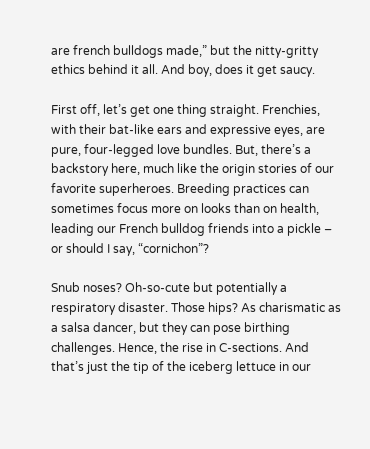are french bulldogs made,” but the nitty-gritty ethics behind it all. And boy, does it get saucy.

First off, let’s get one thing straight. Frenchies, with their bat-like ears and expressive eyes, are pure, four-legged love bundles. But, there’s a backstory here, much like the origin stories of our favorite superheroes. Breeding practices can sometimes focus more on looks than on health, leading our French bulldog friends into a pickle – or should I say, “cornichon”?

Snub noses? Oh-so-cute but potentially a respiratory disaster. Those hips? As charismatic as a salsa dancer, but they can pose birthing challenges. Hence, the rise in C-sections. And that’s just the tip of the iceberg lettuce in our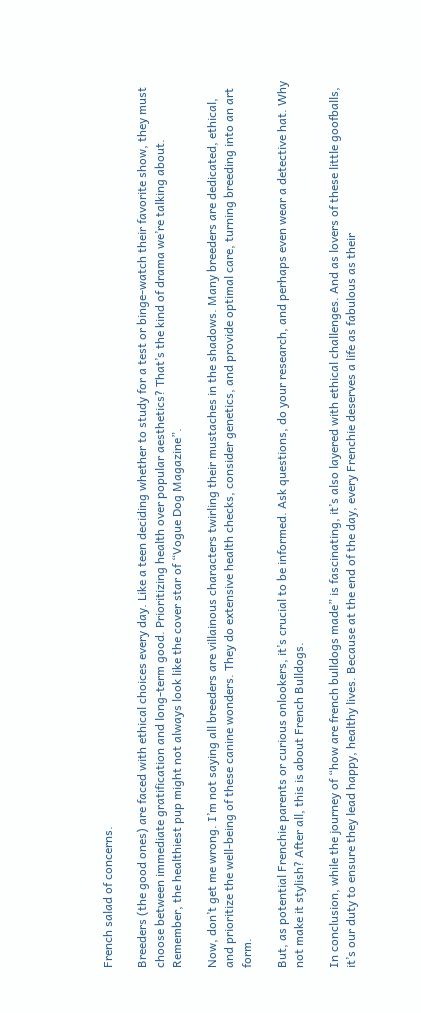French salad of concerns.

Breeders (the good ones) are faced with ethical choices every day. Like a teen deciding whether to study for a test or binge-watch their favorite show, they must choose between immediate gratification and long-term good. Prioritizing health over popular aesthetics? That’s the kind of drama we’re talking about. Remember, the healthiest pup might not always look like the cover star of “Vogue Dog Magazine”.

Now, don’t get me wrong. I’m not saying all breeders are villainous characters twirling their mustaches in the shadows. Many breeders are dedicated, ethical, and prioritize the well-being of these canine wonders. They do extensive health checks, consider genetics, and provide optimal care, turning breeding into an art form.

But, as potential Frenchie parents or curious onlookers, it’s crucial to be informed. Ask questions, do your research, and perhaps even wear a detective hat. Why not make it stylish? After all, this is about French Bulldogs.

In conclusion, while the journey of “how are french bulldogs made” is fascinating, it’s also layered with ethical challenges. And as lovers of these little goofballs, it’s our duty to ensure they lead happy, healthy lives. Because at the end of the day, every Frenchie deserves a life as fabulous as their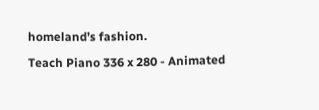homeland’s fashion.

Teach Piano 336 x 280 - Animated